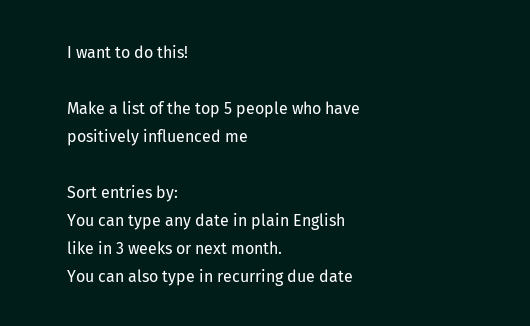I want to do this!

Make a list of the top 5 people who have positively influenced me

Sort entries by:
You can type any date in plain English like in 3 weeks or next month.
You can also type in recurring due date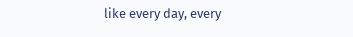like every day, every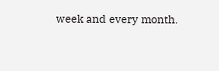week and every month.